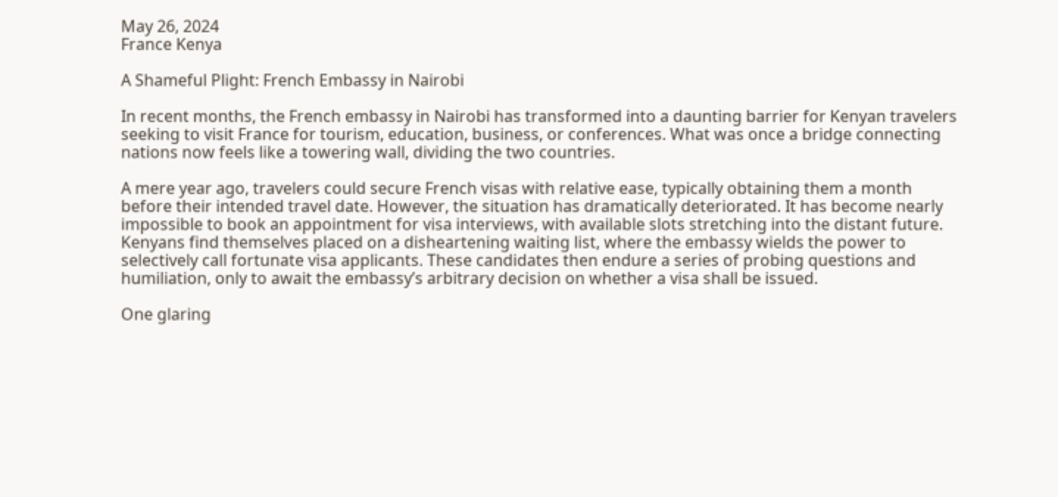May 26, 2024
France Kenya

A Shameful Plight: French Embassy in Nairobi

In recent months, the French embassy in Nairobi has transformed into a daunting barrier for Kenyan travelers seeking to visit France for tourism, education, business, or conferences. What was once a bridge connecting nations now feels like a towering wall, dividing the two countries.

A mere year ago, travelers could secure French visas with relative ease, typically obtaining them a month before their intended travel date. However, the situation has dramatically deteriorated. It has become nearly impossible to book an appointment for visa interviews, with available slots stretching into the distant future. Kenyans find themselves placed on a disheartening waiting list, where the embassy wields the power to selectively call fortunate visa applicants. These candidates then endure a series of probing questions and humiliation, only to await the embassy’s arbitrary decision on whether a visa shall be issued.

One glaring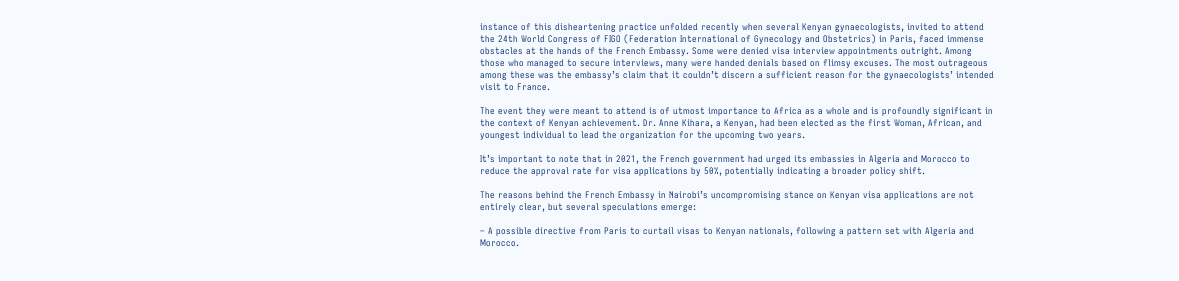instance of this disheartening practice unfolded recently when several Kenyan gynaecologists, invited to attend the 24th World Congress of FIGO (Federation International of Gynecology and Obstetrics) in Paris, faced immense obstacles at the hands of the French Embassy. Some were denied visa interview appointments outright. Among those who managed to secure interviews, many were handed denials based on flimsy excuses. The most outrageous among these was the embassy’s claim that it couldn’t discern a sufficient reason for the gynaecologists’ intended visit to France.

The event they were meant to attend is of utmost importance to Africa as a whole and is profoundly significant in the context of Kenyan achievement. Dr. Anne Kihara, a Kenyan, had been elected as the first Woman, African, and youngest individual to lead the organization for the upcoming two years.

It’s important to note that in 2021, the French government had urged its embassies in Algeria and Morocco to reduce the approval rate for visa applications by 50%, potentially indicating a broader policy shift.

The reasons behind the French Embassy in Nairobi’s uncompromising stance on Kenyan visa applications are not entirely clear, but several speculations emerge:

– A possible directive from Paris to curtail visas to Kenyan nationals, following a pattern set with Algeria and Morocco.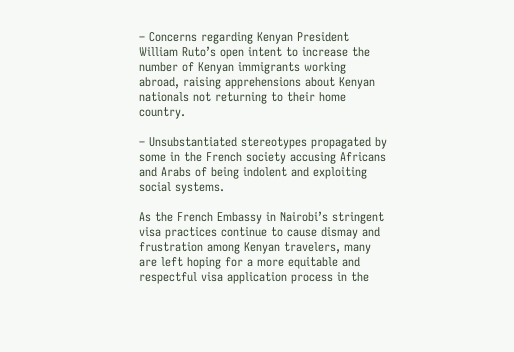– Concerns regarding Kenyan President William Ruto’s open intent to increase the number of Kenyan immigrants working abroad, raising apprehensions about Kenyan nationals not returning to their home country.

– Unsubstantiated stereotypes propagated by some in the French society accusing Africans and Arabs of being indolent and exploiting social systems.

As the French Embassy in Nairobi’s stringent visa practices continue to cause dismay and frustration among Kenyan travelers, many are left hoping for a more equitable and respectful visa application process in the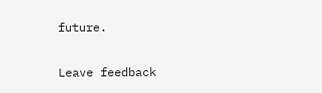future.

Leave feedback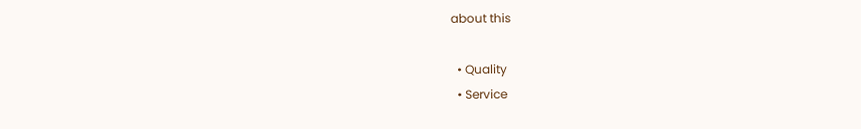about this

  • Quality
  • Service